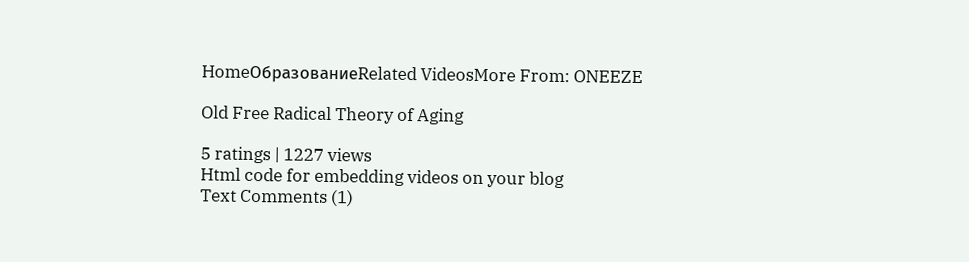HomeОбразованиеRelated VideosMore From: ONEEZE

Old Free Radical Theory of Aging

5 ratings | 1227 views
Html code for embedding videos on your blog
Text Comments (1)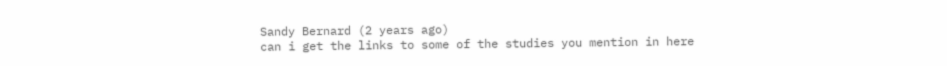Sandy Bernard (2 years ago)
can i get the links to some of the studies you mention in here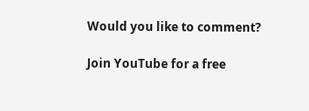Would you like to comment?

Join YouTube for a free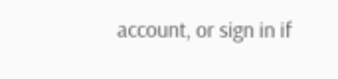account, or sign in if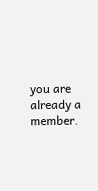you are already a member.